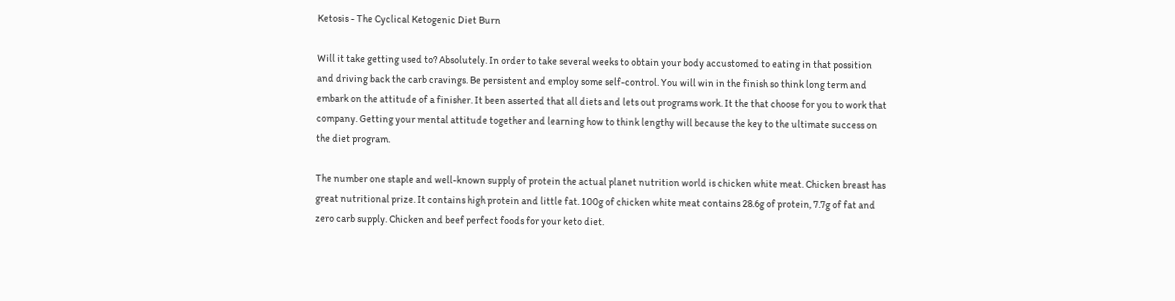Ketosis - The Cyclical Ketogenic Diet Burn

Will it take getting used to? Absolutely. In order to take several weeks to obtain your body accustomed to eating in that possition and driving back the carb cravings. Be persistent and employ some self-control. You will win in the finish so think long term and embark on the attitude of a finisher. It been asserted that all diets and lets out programs work. It the that choose for you to work that company. Getting your mental attitude together and learning how to think lengthy will because the key to the ultimate success on the diet program.

The number one staple and well-known supply of protein the actual planet nutrition world is chicken white meat. Chicken breast has great nutritional prize. It contains high protein and little fat. 100g of chicken white meat contains 28.6g of protein, 7.7g of fat and zero carb supply. Chicken and beef perfect foods for your keto diet.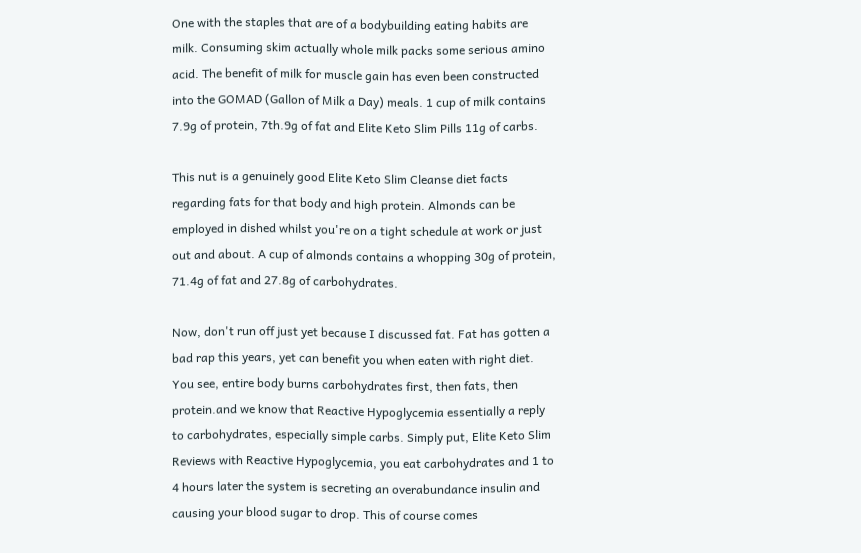One with the staples that are of a bodybuilding eating habits are milk. Consuming skim actually whole milk packs some serious amino acid. The benefit of milk for muscle gain has even been constructed into the GOMAD (Gallon of Milk a Day) meals. 1 cup of milk contains 7.9g of protein, 7th.9g of fat and Elite Keto Slim Pills 11g of carbs.

This nut is a genuinely good Elite Keto Slim Cleanse diet facts regarding fats for that body and high protein. Almonds can be employed in dished whilst you're on a tight schedule at work or just out and about. A cup of almonds contains a whopping 30g of protein, 71.4g of fat and 27.8g of carbohydrates.

Now, don't run off just yet because I discussed fat. Fat has gotten a bad rap this years, yet can benefit you when eaten with right diet. You see, entire body burns carbohydrates first, then fats, then protein.and we know that Reactive Hypoglycemia essentially a reply to carbohydrates, especially simple carbs. Simply put, Elite Keto Slim Reviews with Reactive Hypoglycemia, you eat carbohydrates and 1 to 4 hours later the system is secreting an overabundance insulin and causing your blood sugar to drop. This of course comes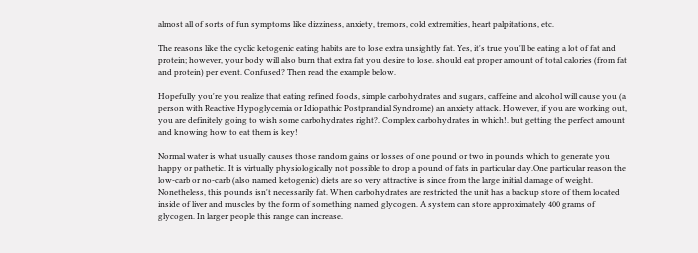almost all of sorts of fun symptoms like dizziness, anxiety, tremors, cold extremities, heart palpitations, etc.

The reasons like the cyclic ketogenic eating habits are to lose extra unsightly fat. Yes, it's true you'll be eating a lot of fat and protein; however, your body will also burn that extra fat you desire to lose. should eat proper amount of total calories (from fat and protein) per event. Confused? Then read the example below.

Hopefully you're you realize that eating refined foods, simple carbohydrates and sugars, caffeine and alcohol will cause you (a person with Reactive Hypoglycemia or Idiopathic Postprandial Syndrome) an anxiety attack. However, if you are working out, you are definitely going to wish some carbohydrates right?. Complex carbohydrates in which!. but getting the perfect amount and knowing how to eat them is key!

Normal water is what usually causes those random gains or losses of one pound or two in pounds which to generate you happy or pathetic. It is virtually physiologically not possible to drop a pound of fats in particular day.One particular reason the low-carb or no-carb (also named ketogenic) diets are so very attractive is since from the large initial damage of weight. Nonetheless, this pounds isn't necessarily fat. When carbohydrates are restricted the unit has a backup store of them located inside of liver and muscles by the form of something named glycogen. A system can store approximately 400 grams of glycogen. In larger people this range can increase.